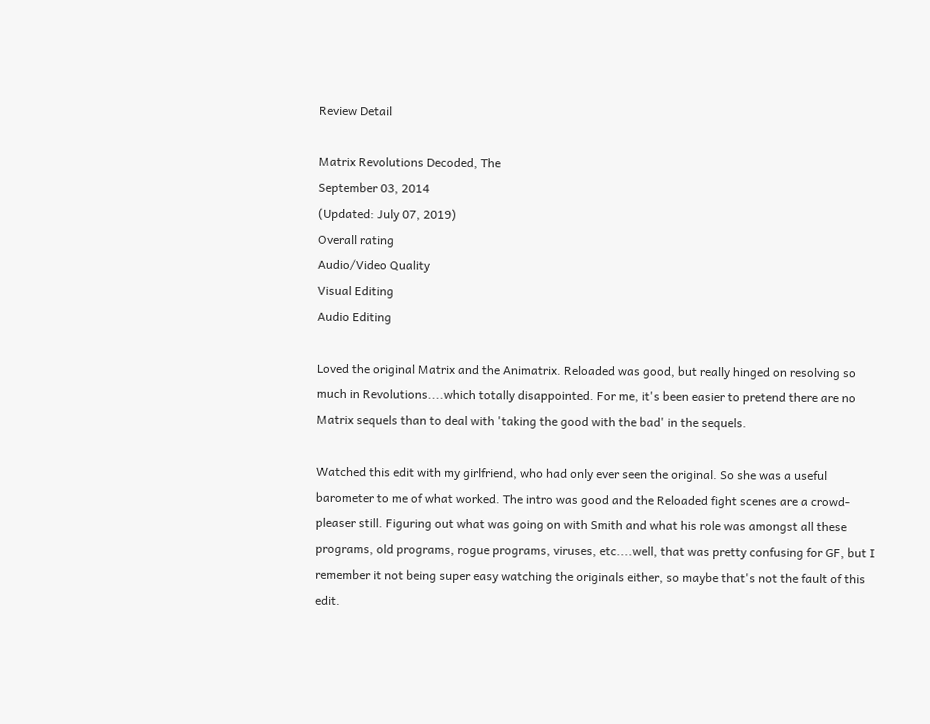Review Detail

Matrix Revolutions Decoded, The
September 03, 2014
(Updated: July 07, 2019)
Overall rating
Audio/Video Quality
Visual Editing
Audio Editing

Loved the original Matrix and the Animatrix. Reloaded was good, but really hinged on resolving so much in Revolutions....which totally disappointed. For me, it's been easier to pretend there are no Matrix sequels than to deal with 'taking the good with the bad' in the sequels.

Watched this edit with my girlfriend, who had only ever seen the original. So she was a useful barometer to me of what worked. The intro was good and the Reloaded fight scenes are a crowd-pleaser still. Figuring out what was going on with Smith and what his role was amongst all these programs, old programs, rogue programs, viruses, etc....well, that was pretty confusing for GF, but I remember it not being super easy watching the originals either, so maybe that's not the fault of this edit.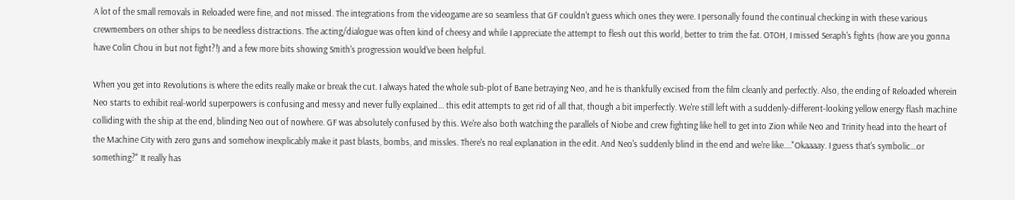A lot of the small removals in Reloaded were fine, and not missed. The integrations from the videogame are so seamless that GF couldn't guess which ones they were. I personally found the continual checking in with these various crewmembers on other ships to be needless distractions. The acting/dialogue was often kind of cheesy and while I appreciate the attempt to flesh out this world, better to trim the fat. OTOH, I missed Seraph's fights (how are you gonna have Colin Chou in but not fight?!) and a few more bits showing Smith's progression would've been helpful.

When you get into Revolutions is where the edits really make or break the cut. I always hated the whole sub-plot of Bane betraying Neo, and he is thankfully excised from the film cleanly and perfectly. Also, the ending of Reloaded wherein Neo starts to exhibit real-world superpowers is confusing and messy and never fully explained... this edit attempts to get rid of all that, though a bit imperfectly. We're still left with a suddenly-different-looking yellow energy flash machine colliding with the ship at the end, blinding Neo out of nowhere. GF was absolutely confused by this. We're also both watching the parallels of Niobe and crew fighting like hell to get into Zion while Neo and Trinity head into the heart of the Machine City with zero guns and somehow inexplicably make it past blasts, bombs, and missles. There's no real explanation in the edit. And Neo's suddenly blind in the end and we're like...."Okaaaay. I guess that's symbolic...or something?" It really has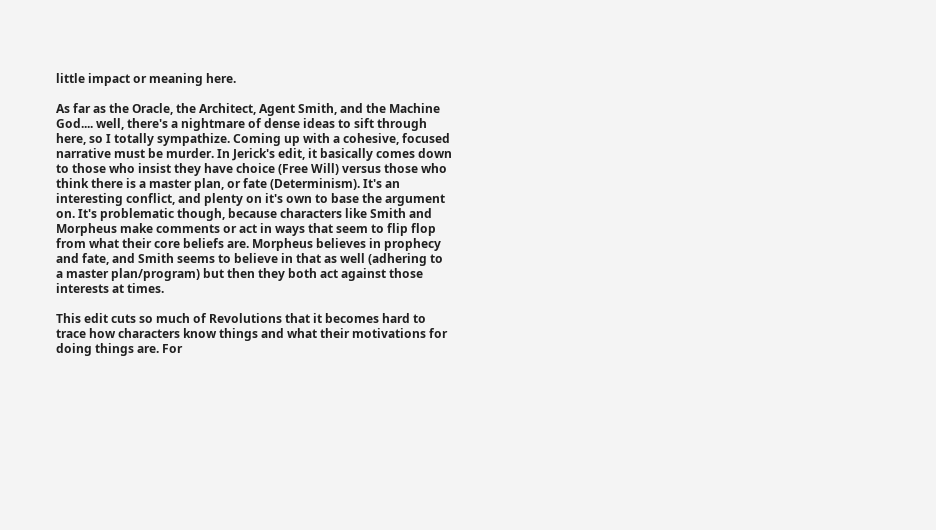little impact or meaning here.

As far as the Oracle, the Architect, Agent Smith, and the Machine God.... well, there's a nightmare of dense ideas to sift through here, so I totally sympathize. Coming up with a cohesive, focused narrative must be murder. In Jerick's edit, it basically comes down to those who insist they have choice (Free Will) versus those who think there is a master plan, or fate (Determinism). It's an interesting conflict, and plenty on it's own to base the argument on. It's problematic though, because characters like Smith and Morpheus make comments or act in ways that seem to flip flop from what their core beliefs are. Morpheus believes in prophecy and fate, and Smith seems to believe in that as well (adhering to a master plan/program) but then they both act against those interests at times.

This edit cuts so much of Revolutions that it becomes hard to trace how characters know things and what their motivations for doing things are. For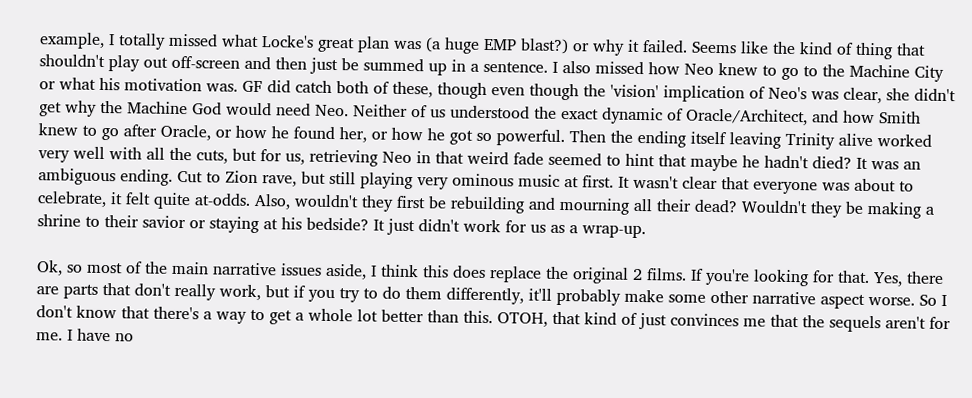example, I totally missed what Locke's great plan was (a huge EMP blast?) or why it failed. Seems like the kind of thing that shouldn't play out off-screen and then just be summed up in a sentence. I also missed how Neo knew to go to the Machine City or what his motivation was. GF did catch both of these, though even though the 'vision' implication of Neo's was clear, she didn't get why the Machine God would need Neo. Neither of us understood the exact dynamic of Oracle/Architect, and how Smith knew to go after Oracle, or how he found her, or how he got so powerful. Then the ending itself leaving Trinity alive worked very well with all the cuts, but for us, retrieving Neo in that weird fade seemed to hint that maybe he hadn't died? It was an ambiguous ending. Cut to Zion rave, but still playing very ominous music at first. It wasn't clear that everyone was about to celebrate, it felt quite at-odds. Also, wouldn't they first be rebuilding and mourning all their dead? Wouldn't they be making a shrine to their savior or staying at his bedside? It just didn't work for us as a wrap-up.

Ok, so most of the main narrative issues aside, I think this does replace the original 2 films. If you're looking for that. Yes, there are parts that don't really work, but if you try to do them differently, it'll probably make some other narrative aspect worse. So I don't know that there's a way to get a whole lot better than this. OTOH, that kind of just convinces me that the sequels aren't for me. I have no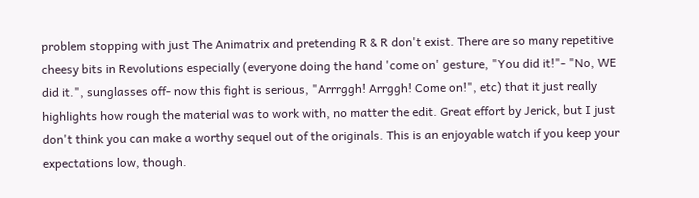problem stopping with just The Animatrix and pretending R & R don't exist. There are so many repetitive cheesy bits in Revolutions especially (everyone doing the hand 'come on' gesture, "You did it!"- "No, WE did it.", sunglasses off- now this fight is serious, "Arrrggh! Arrggh! Come on!", etc) that it just really highlights how rough the material was to work with, no matter the edit. Great effort by Jerick, but I just don't think you can make a worthy sequel out of the originals. This is an enjoyable watch if you keep your expectations low, though.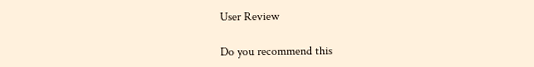User Review

Do you recommend this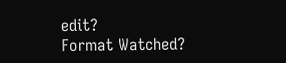edit?
Format Watched?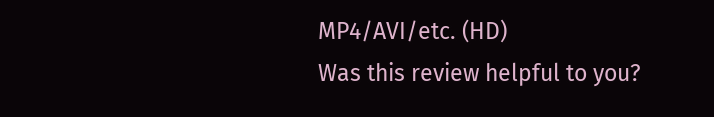MP4/AVI/etc. (HD)
Was this review helpful to you?